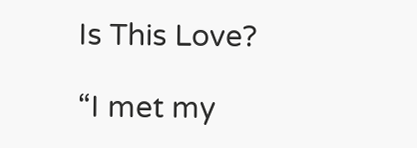Is This Love?

“I met my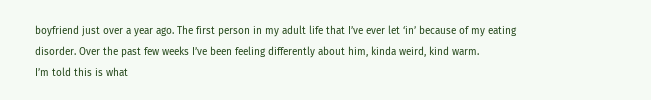boyfriend just over a year ago. The first person in my adult life that I’ve ever let ‘in’ because of my eating disorder. Over the past few weeks I’ve been feeling differently about him, kinda weird, kind warm.
I’m told this is what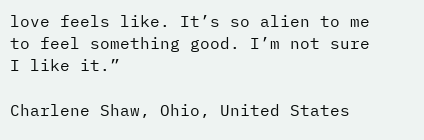love feels like. It’s so alien to me to feel something good. I’m not sure I like it.”

Charlene Shaw, Ohio, United States